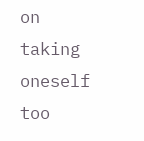on taking oneself too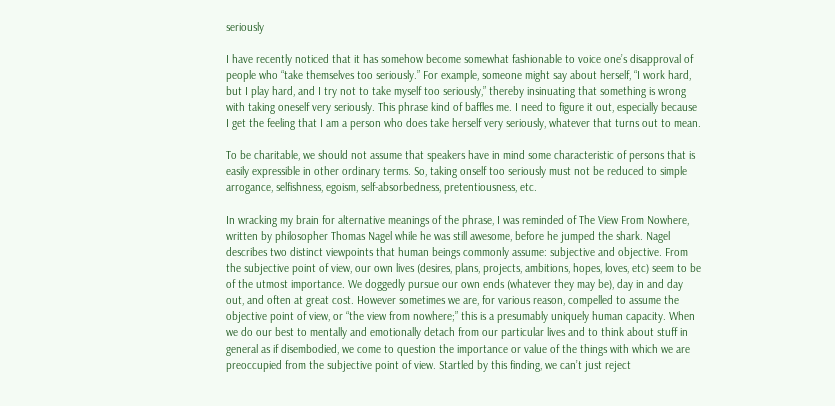seriously

I have recently noticed that it has somehow become somewhat fashionable to voice one’s disapproval of people who “take themselves too seriously.” For example, someone might say about herself, “I work hard, but I play hard, and I try not to take myself too seriously,” thereby insinuating that something is wrong with taking oneself very seriously. This phrase kind of baffles me. I need to figure it out, especially because I get the feeling that I am a person who does take herself very seriously, whatever that turns out to mean.

To be charitable, we should not assume that speakers have in mind some characteristic of persons that is easily expressible in other ordinary terms. So, taking onself too seriously must not be reduced to simple arrogance, selfishness, egoism, self-absorbedness, pretentiousness, etc.

In wracking my brain for alternative meanings of the phrase, I was reminded of The View From Nowhere, written by philosopher Thomas Nagel while he was still awesome, before he jumped the shark. Nagel describes two distinct viewpoints that human beings commonly assume: subjective and objective. From the subjective point of view, our own lives (desires, plans, projects, ambitions, hopes, loves, etc) seem to be of the utmost importance. We doggedly pursue our own ends (whatever they may be), day in and day out, and often at great cost. However sometimes we are, for various reason, compelled to assume the objective point of view, or “the view from nowhere;” this is a presumably uniquely human capacity. When we do our best to mentally and emotionally detach from our particular lives and to think about stuff in general as if disembodied, we come to question the importance or value of the things with which we are preoccupied from the subjective point of view. Startled by this finding, we can’t just reject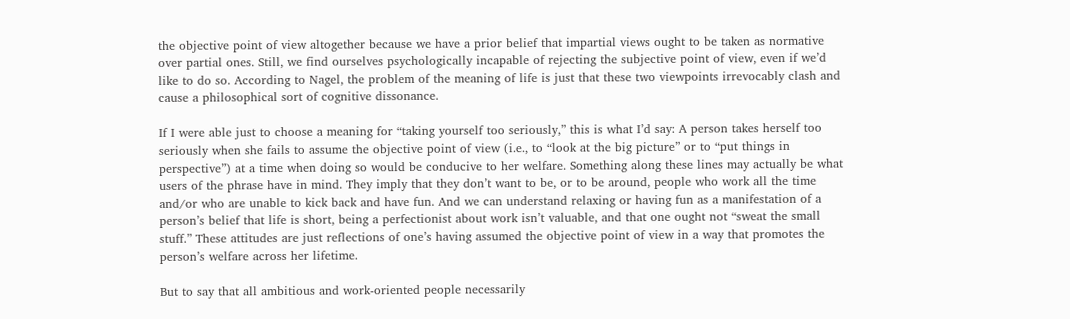the objective point of view altogether because we have a prior belief that impartial views ought to be taken as normative over partial ones. Still, we find ourselves psychologically incapable of rejecting the subjective point of view, even if we’d like to do so. According to Nagel, the problem of the meaning of life is just that these two viewpoints irrevocably clash and cause a philosophical sort of cognitive dissonance.

If I were able just to choose a meaning for “taking yourself too seriously,” this is what I’d say: A person takes herself too seriously when she fails to assume the objective point of view (i.e., to “look at the big picture” or to “put things in perspective”) at a time when doing so would be conducive to her welfare. Something along these lines may actually be what users of the phrase have in mind. They imply that they don’t want to be, or to be around, people who work all the time and/or who are unable to kick back and have fun. And we can understand relaxing or having fun as a manifestation of a person’s belief that life is short, being a perfectionist about work isn’t valuable, and that one ought not “sweat the small stuff.” These attitudes are just reflections of one’s having assumed the objective point of view in a way that promotes the person’s welfare across her lifetime.

But to say that all ambitious and work-oriented people necessarily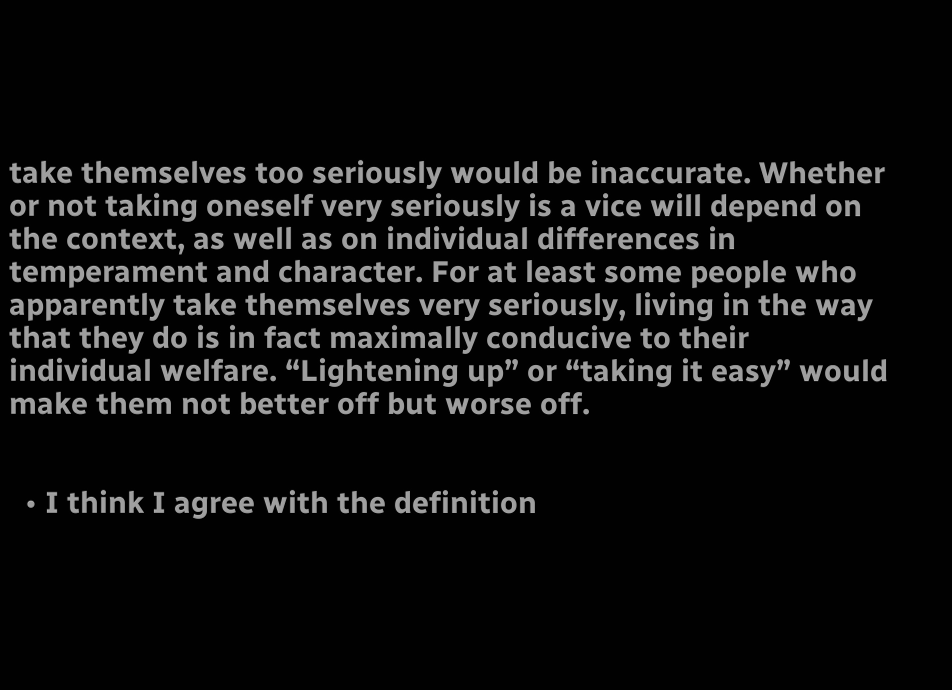take themselves too seriously would be inaccurate. Whether or not taking oneself very seriously is a vice will depend on the context, as well as on individual differences in temperament and character. For at least some people who apparently take themselves very seriously, living in the way that they do is in fact maximally conducive to their individual welfare. “Lightening up” or “taking it easy” would make them not better off but worse off.


  • I think I agree with the definition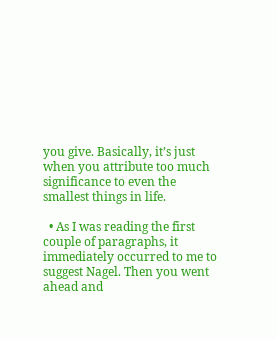you give. Basically, it’s just when you attribute too much significance to even the smallest things in life.

  • As I was reading the first couple of paragraphs, it immediately occurred to me to suggest Nagel. Then you went ahead and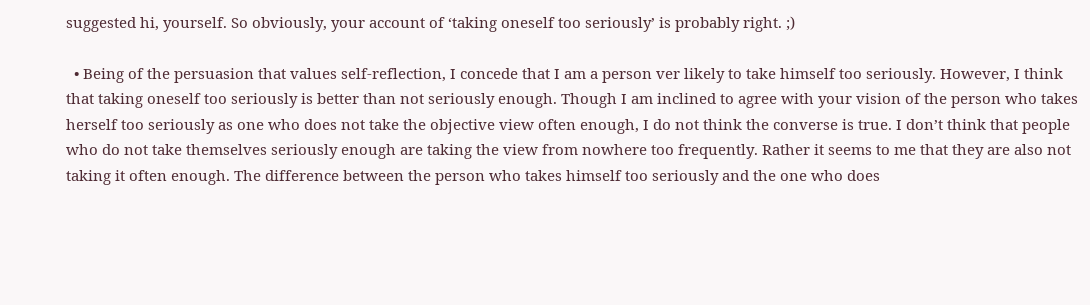suggested hi, yourself. So obviously, your account of ‘taking oneself too seriously’ is probably right. ;)

  • Being of the persuasion that values self-reflection, I concede that I am a person ver likely to take himself too seriously. However, I think that taking oneself too seriously is better than not seriously enough. Though I am inclined to agree with your vision of the person who takes herself too seriously as one who does not take the objective view often enough, I do not think the converse is true. I don’t think that people who do not take themselves seriously enough are taking the view from nowhere too frequently. Rather it seems to me that they are also not taking it often enough. The difference between the person who takes himself too seriously and the one who does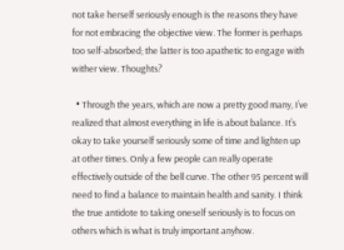not take herself seriously enough is the reasons they have for not embracing the objective view. The former is perhaps too self-absorbed; the latter is too apathetic to engage with wither view. Thoughts?

  • Through the years, which are now a pretty good many, I’ve realized that almost everything in life is about balance. It’s okay to take yourself seriously some of time and lighten up at other times. Only a few people can really operate effectively outside of the bell curve. The other 95 percent will need to find a balance to maintain health and sanity. I think the true antidote to taking oneself seriously is to focus on others which is what is truly important anyhow.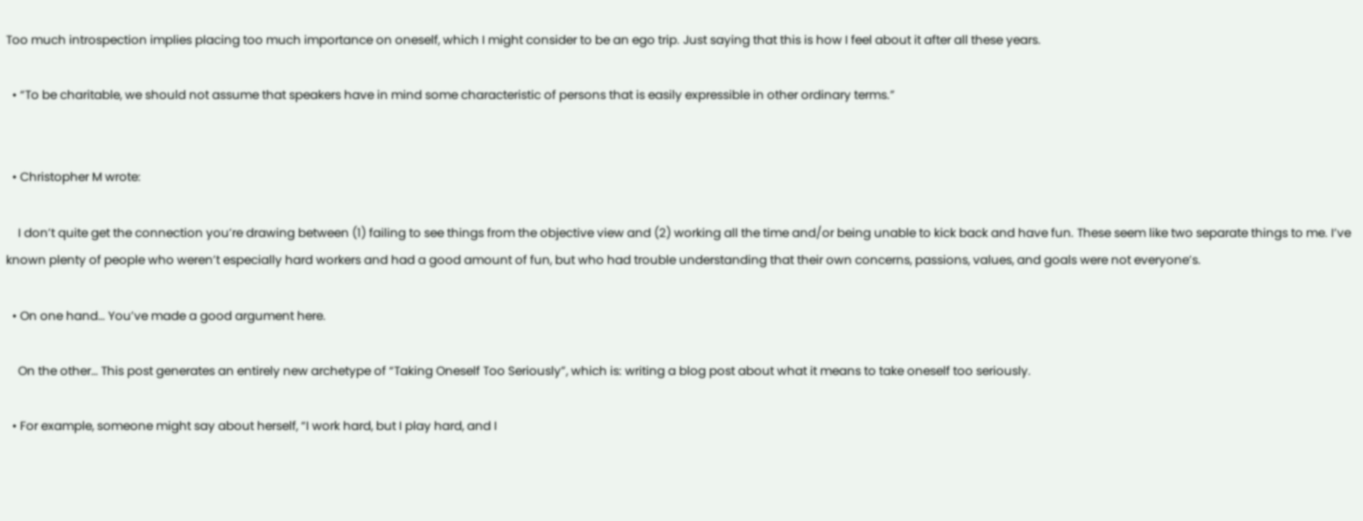Too much introspection implies placing too much importance on oneself, which I might consider to be an ego trip. Just saying that this is how I feel about it after all these years.

  • “To be charitable, we should not assume that speakers have in mind some characteristic of persons that is easily expressible in other ordinary terms.”


  • Christopher M wrote:

    I don’t quite get the connection you’re drawing between (1) failing to see things from the objective view and (2) working all the time and/or being unable to kick back and have fun. These seem like two separate things to me. I’ve known plenty of people who weren’t especially hard workers and had a good amount of fun, but who had trouble understanding that their own concerns, passions, values, and goals were not everyone’s.

  • On one hand… You’ve made a good argument here.

    On the other… This post generates an entirely new archetype of “Taking Oneself Too Seriously”, which is: writing a blog post about what it means to take oneself too seriously.

  • For example, someone might say about herself, “I work hard, but I play hard, and I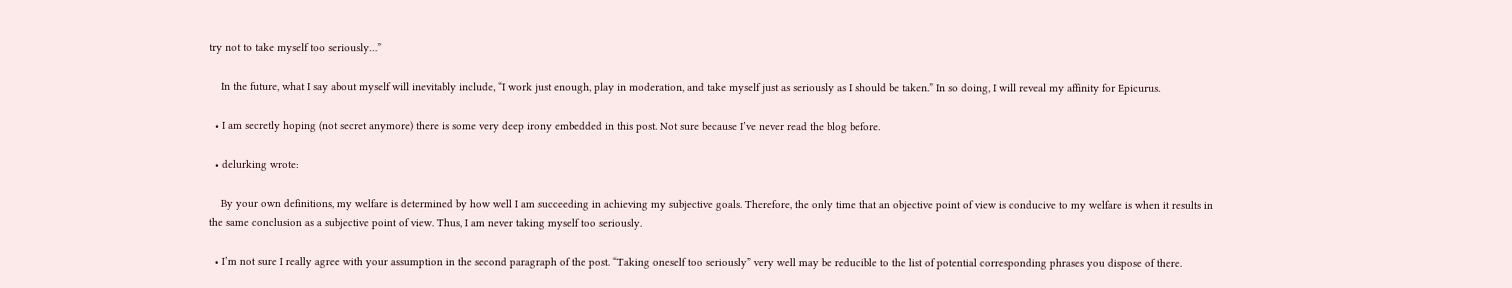try not to take myself too seriously…”

    In the future, what I say about myself will inevitably include, “I work just enough, play in moderation, and take myself just as seriously as I should be taken.” In so doing, I will reveal my affinity for Epicurus.

  • I am secretly hoping (not secret anymore) there is some very deep irony embedded in this post. Not sure because I’ve never read the blog before.

  • delurking wrote:

    By your own definitions, my welfare is determined by how well I am succeeding in achieving my subjective goals. Therefore, the only time that an objective point of view is conducive to my welfare is when it results in the same conclusion as a subjective point of view. Thus, I am never taking myself too seriously.

  • I’m not sure I really agree with your assumption in the second paragraph of the post. “Taking oneself too seriously” very well may be reducible to the list of potential corresponding phrases you dispose of there.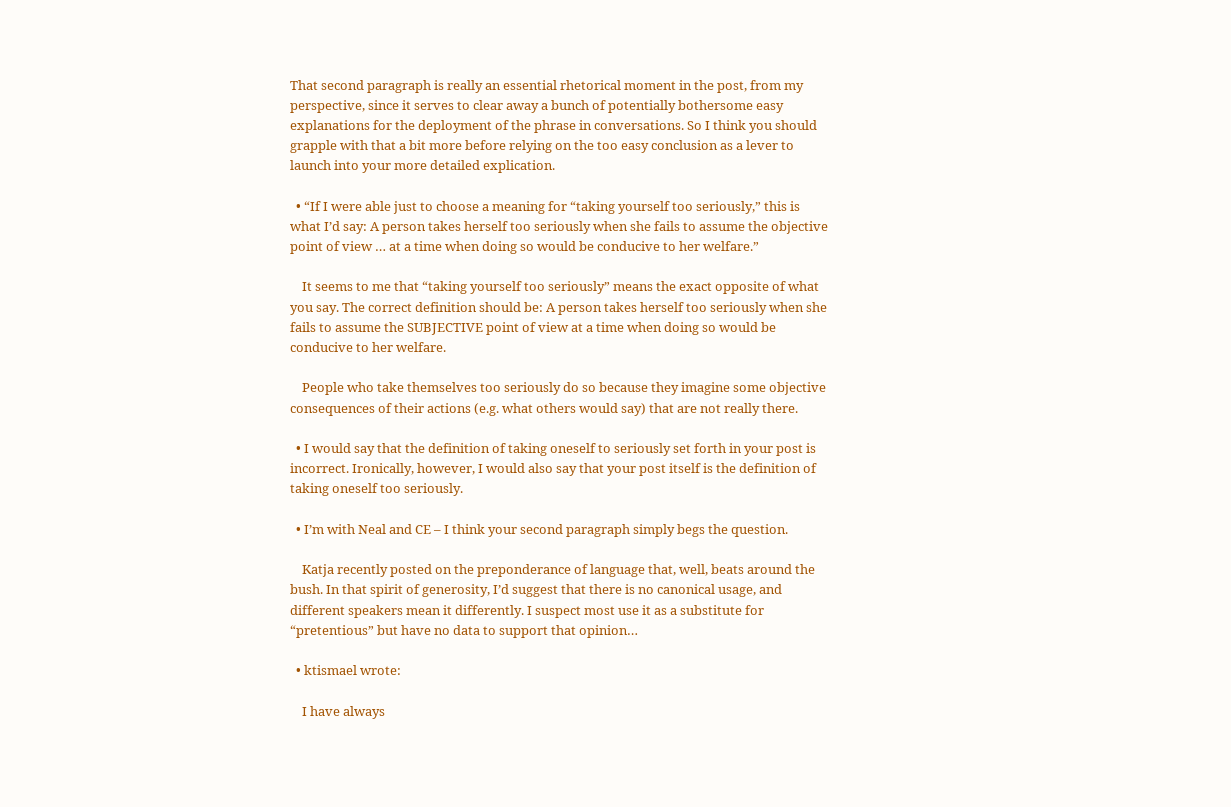That second paragraph is really an essential rhetorical moment in the post, from my perspective, since it serves to clear away a bunch of potentially bothersome easy explanations for the deployment of the phrase in conversations. So I think you should grapple with that a bit more before relying on the too easy conclusion as a lever to launch into your more detailed explication.

  • “If I were able just to choose a meaning for “taking yourself too seriously,” this is what I’d say: A person takes herself too seriously when she fails to assume the objective point of view … at a time when doing so would be conducive to her welfare.”

    It seems to me that “taking yourself too seriously” means the exact opposite of what you say. The correct definition should be: A person takes herself too seriously when she fails to assume the SUBJECTIVE point of view at a time when doing so would be conducive to her welfare.

    People who take themselves too seriously do so because they imagine some objective consequences of their actions (e.g. what others would say) that are not really there.

  • I would say that the definition of taking oneself to seriously set forth in your post is incorrect. Ironically, however, I would also say that your post itself is the definition of taking oneself too seriously.

  • I’m with Neal and CE – I think your second paragraph simply begs the question.

    Katja recently posted on the preponderance of language that, well, beats around the bush. In that spirit of generosity, I’d suggest that there is no canonical usage, and different speakers mean it differently. I suspect most use it as a substitute for “pretentious” but have no data to support that opinion…

  • ktismael wrote:

    I have always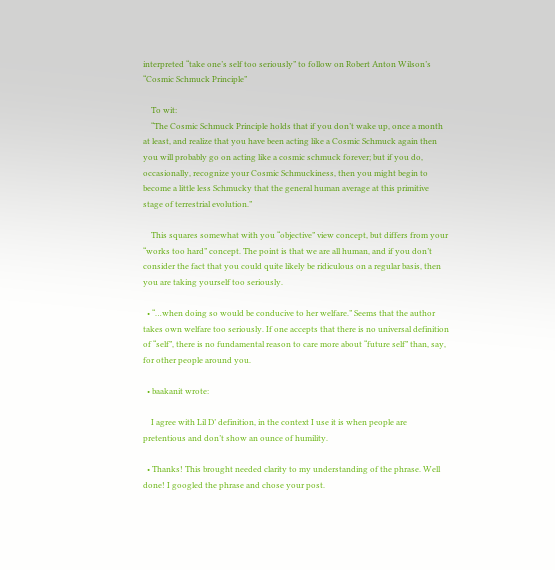interpreted “take one’s self too seriously” to follow on Robert Anton Wilson’s “Cosmic Schmuck Principle”

    To wit:
    “The Cosmic Schmuck Principle holds that if you don’t wake up, once a month at least, and realize that you have been acting like a Cosmic Schmuck again then you will probably go on acting like a cosmic schmuck forever; but if you do, occasionally, recognize your Cosmic Schmuckiness, then you might begin to become a little less Schmucky that the general human average at this primitive stage of terrestrial evolution.”

    This squares somewhat with you “objective” view concept, but differs from your “works too hard” concept. The point is that we are all human, and if you don’t consider the fact that you could quite likely be ridiculous on a regular basis, then you are taking yourself too seriously.

  • “…when doing so would be conducive to her welfare.” Seems that the author takes own welfare too seriously. If one accepts that there is no universal definition of “self”, there is no fundamental reason to care more about “future self” than, say, for other people around you.

  • baakanit wrote:

    I agree with Lil D’ definition, in the context I use it is when people are pretentious and don’t show an ounce of humility.

  • Thanks! This brought needed clarity to my understanding of the phrase. Well done! I googled the phrase and chose your post.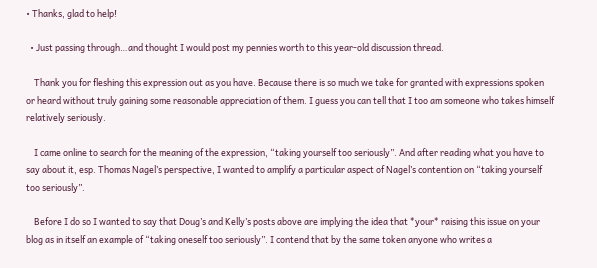• Thanks, glad to help!

  • Just passing through…and thought I would post my pennies worth to this year-old discussion thread.

    Thank you for fleshing this expression out as you have. Because there is so much we take for granted with expressions spoken or heard without truly gaining some reasonable appreciation of them. I guess you can tell that I too am someone who takes himself relatively seriously.

    I came online to search for the meaning of the expression, “taking yourself too seriously”. And after reading what you have to say about it, esp. Thomas Nagel’s perspective, I wanted to amplify a particular aspect of Nagel’s contention on “taking yourself too seriously”.

    Before I do so I wanted to say that Doug’s and Kelly’s posts above are implying the idea that *your* raising this issue on your blog as in itself an example of “taking oneself too seriously”. I contend that by the same token anyone who writes a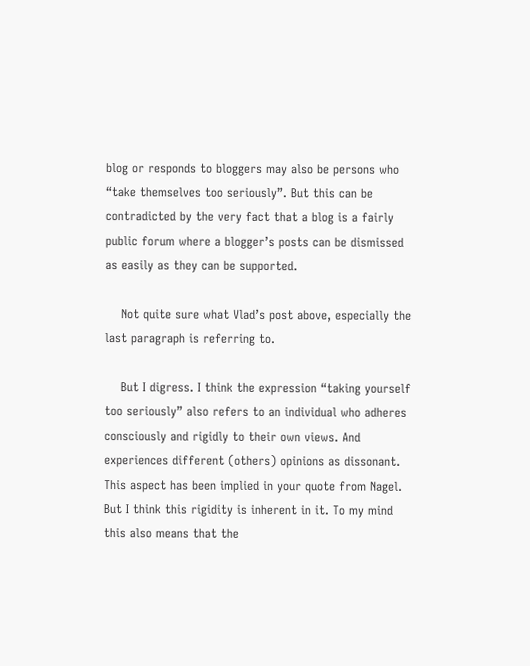blog or responds to bloggers may also be persons who “take themselves too seriously”. But this can be contradicted by the very fact that a blog is a fairly public forum where a blogger’s posts can be dismissed as easily as they can be supported.

    Not quite sure what Vlad’s post above, especially the last paragraph is referring to.

    But I digress. I think the expression “taking yourself too seriously” also refers to an individual who adheres consciously and rigidly to their own views. And experiences different (others) opinions as dissonant. This aspect has been implied in your quote from Nagel. But I think this rigidity is inherent in it. To my mind this also means that the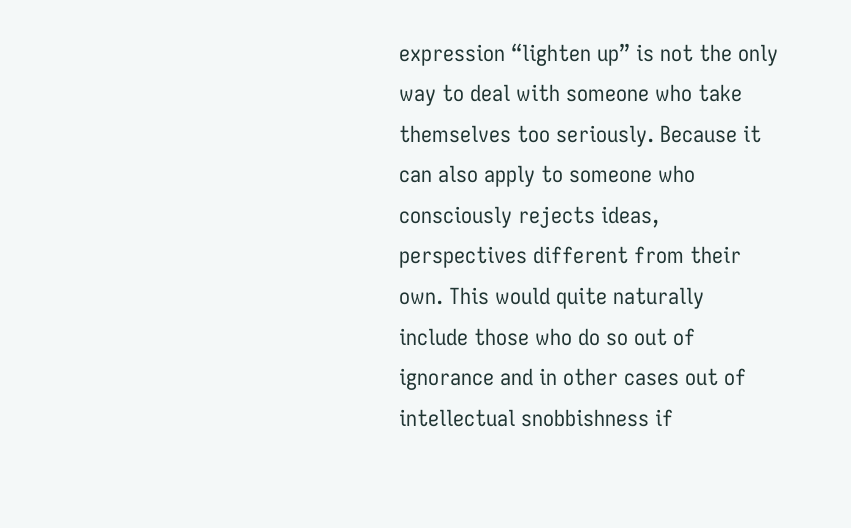expression “lighten up” is not the only way to deal with someone who take themselves too seriously. Because it can also apply to someone who consciously rejects ideas, perspectives different from their own. This would quite naturally include those who do so out of ignorance and in other cases out of intellectual snobbishness if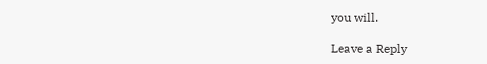you will.

Leave a Reply